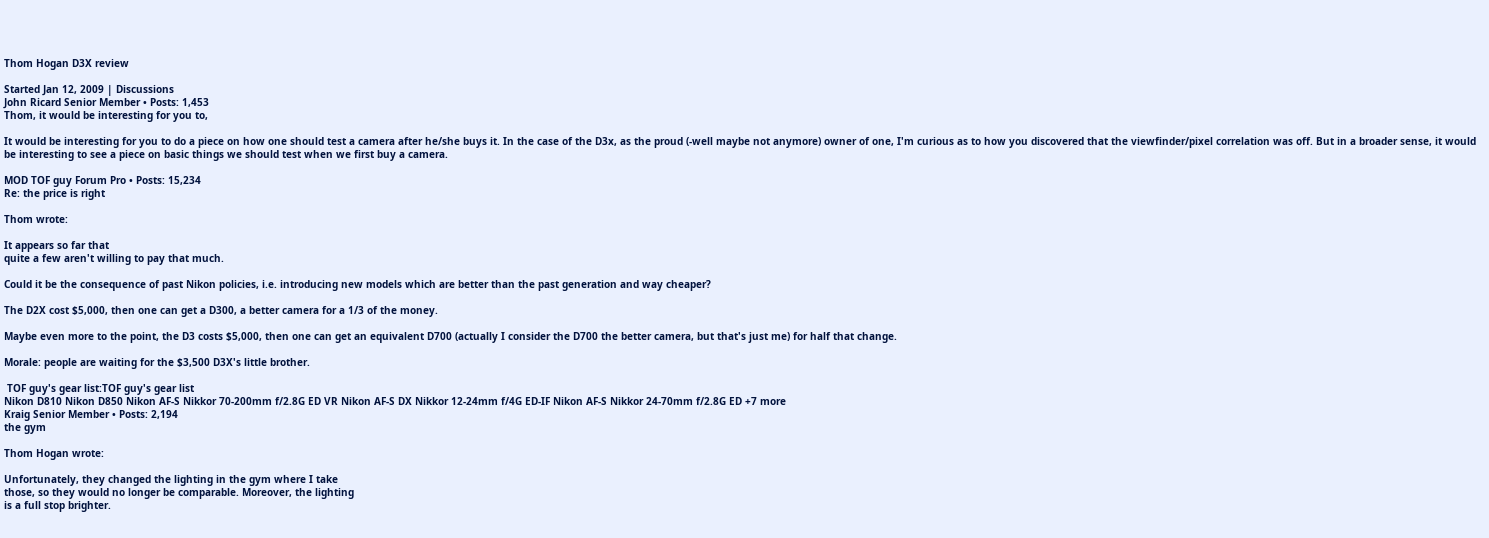Thom Hogan D3X review

Started Jan 12, 2009 | Discussions
John Ricard Senior Member • Posts: 1,453
Thom, it would be interesting for you to,

It would be interesting for you to do a piece on how one should test a camera after he/she buys it. In the case of the D3x, as the proud (-well maybe not anymore) owner of one, I'm curious as to how you discovered that the viewfinder/pixel correlation was off. But in a broader sense, it would be interesting to see a piece on basic things we should test when we first buy a camera.

MOD TOF guy Forum Pro • Posts: 15,234
Re: the price is right

Thom wrote:

It appears so far that
quite a few aren't willing to pay that much.

Could it be the consequence of past Nikon policies, i.e. introducing new models which are better than the past generation and way cheaper?

The D2X cost $5,000, then one can get a D300, a better camera for a 1/3 of the money.

Maybe even more to the point, the D3 costs $5,000, then one can get an equivalent D700 (actually I consider the D700 the better camera, but that's just me) for half that change.

Morale: people are waiting for the $3,500 D3X's little brother.

 TOF guy's gear list:TOF guy's gear list
Nikon D810 Nikon D850 Nikon AF-S Nikkor 70-200mm f/2.8G ED VR Nikon AF-S DX Nikkor 12-24mm f/4G ED-IF Nikon AF-S Nikkor 24-70mm f/2.8G ED +7 more
Kraig Senior Member • Posts: 2,194
the gym

Thom Hogan wrote:

Unfortunately, they changed the lighting in the gym where I take
those, so they would no longer be comparable. Moreover, the lighting
is a full stop brighter.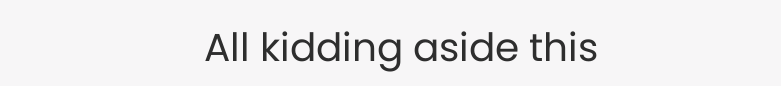All kidding aside this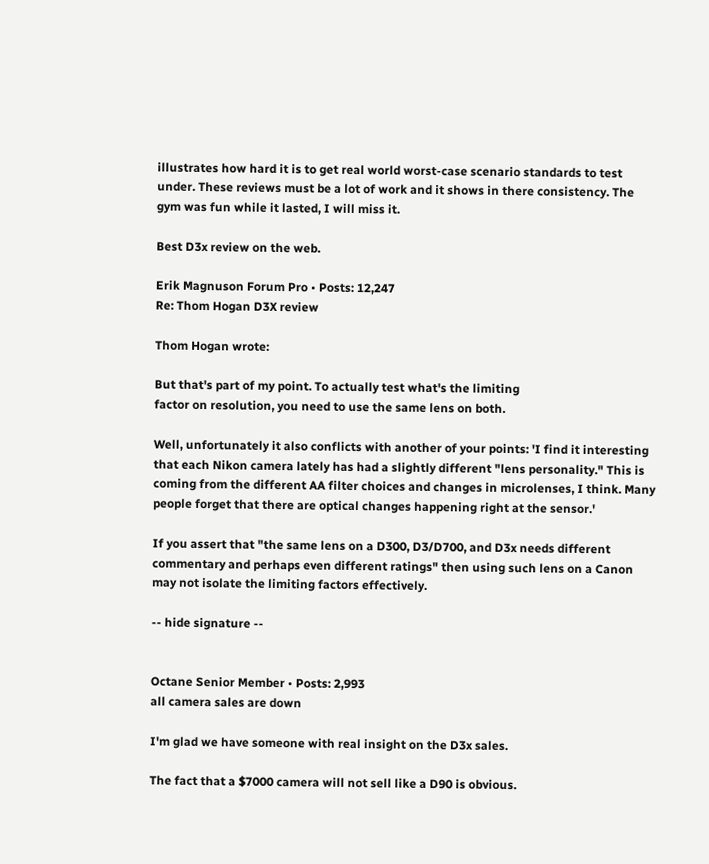illustrates how hard it is to get real world worst-case scenario standards to test under. These reviews must be a lot of work and it shows in there consistency. The gym was fun while it lasted, I will miss it.

Best D3x review on the web.

Erik Magnuson Forum Pro • Posts: 12,247
Re: Thom Hogan D3X review

Thom Hogan wrote:

But that's part of my point. To actually test what's the limiting
factor on resolution, you need to use the same lens on both.

Well, unfortunately it also conflicts with another of your points: 'I find it interesting that each Nikon camera lately has had a slightly different "lens personality." This is coming from the different AA filter choices and changes in microlenses, I think. Many people forget that there are optical changes happening right at the sensor.'

If you assert that "the same lens on a D300, D3/D700, and D3x needs different commentary and perhaps even different ratings" then using such lens on a Canon may not isolate the limiting factors effectively.

-- hide signature --


Octane Senior Member • Posts: 2,993
all camera sales are down

I'm glad we have someone with real insight on the D3x sales.

The fact that a $7000 camera will not sell like a D90 is obvious.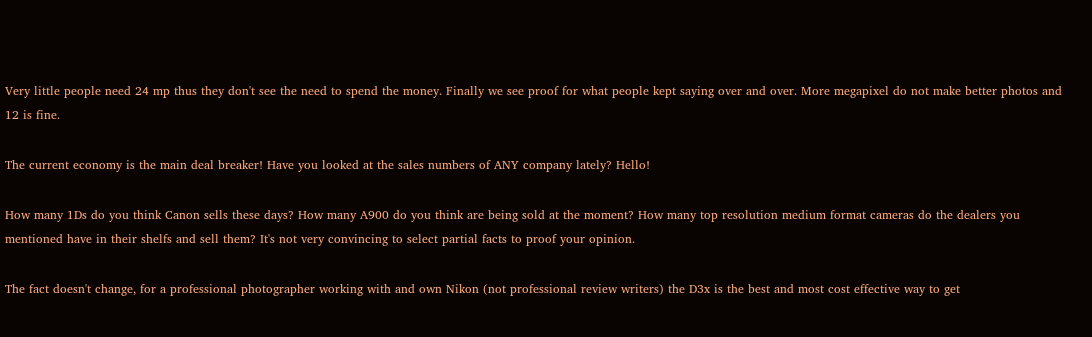Very little people need 24 mp thus they don't see the need to spend the money. Finally we see proof for what people kept saying over and over. More megapixel do not make better photos and 12 is fine.

The current economy is the main deal breaker! Have you looked at the sales numbers of ANY company lately? Hello!

How many 1Ds do you think Canon sells these days? How many A900 do you think are being sold at the moment? How many top resolution medium format cameras do the dealers you mentioned have in their shelfs and sell them? It's not very convincing to select partial facts to proof your opinion.

The fact doesn't change, for a professional photographer working with and own Nikon (not professional review writers) the D3x is the best and most cost effective way to get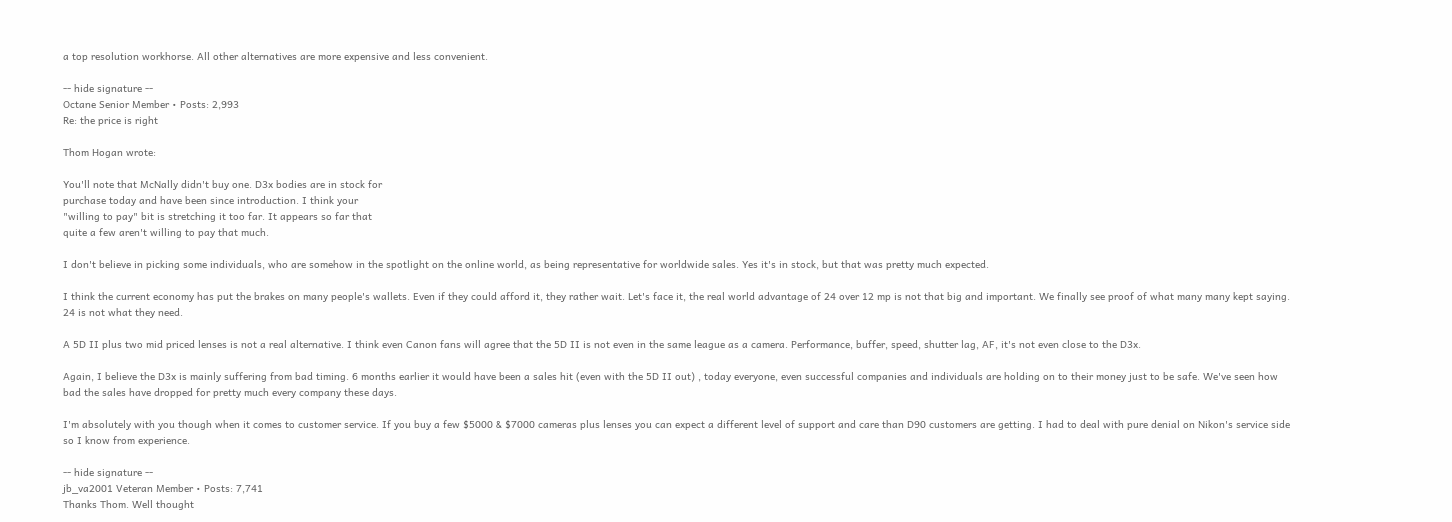a top resolution workhorse. All other alternatives are more expensive and less convenient.

-- hide signature --
Octane Senior Member • Posts: 2,993
Re: the price is right

Thom Hogan wrote:

You'll note that McNally didn't buy one. D3x bodies are in stock for
purchase today and have been since introduction. I think your
"willing to pay" bit is stretching it too far. It appears so far that
quite a few aren't willing to pay that much.

I don't believe in picking some individuals, who are somehow in the spotlight on the online world, as being representative for worldwide sales. Yes it's in stock, but that was pretty much expected.

I think the current economy has put the brakes on many people's wallets. Even if they could afford it, they rather wait. Let's face it, the real world advantage of 24 over 12 mp is not that big and important. We finally see proof of what many many kept saying. 24 is not what they need.

A 5D II plus two mid priced lenses is not a real alternative. I think even Canon fans will agree that the 5D II is not even in the same league as a camera. Performance, buffer, speed, shutter lag, AF, it's not even close to the D3x.

Again, I believe the D3x is mainly suffering from bad timing. 6 months earlier it would have been a sales hit (even with the 5D II out) , today everyone, even successful companies and individuals are holding on to their money just to be safe. We've seen how bad the sales have dropped for pretty much every company these days.

I'm absolutely with you though when it comes to customer service. If you buy a few $5000 & $7000 cameras plus lenses you can expect a different level of support and care than D90 customers are getting. I had to deal with pure denial on Nikon's service side so I know from experience.

-- hide signature --
jb_va2001 Veteran Member • Posts: 7,741
Thanks Thom. Well thought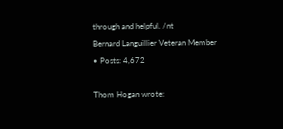through and helpful. /nt
Bernard Languillier Veteran Member • Posts: 4,672

Thom Hogan wrote: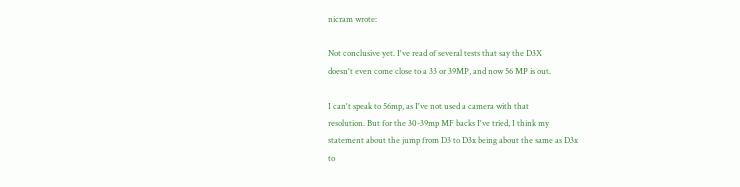nicram wrote:

Not conclusive yet. I've read of several tests that say the D3X
doesn't even come close to a 33 or 39MP, and now 56 MP is out.

I can't speak to 56mp, as I've not used a camera with that
resolution. But for the 30-39mp MF backs I've tried, I think my
statement about the jump from D3 to D3x being about the same as D3x
to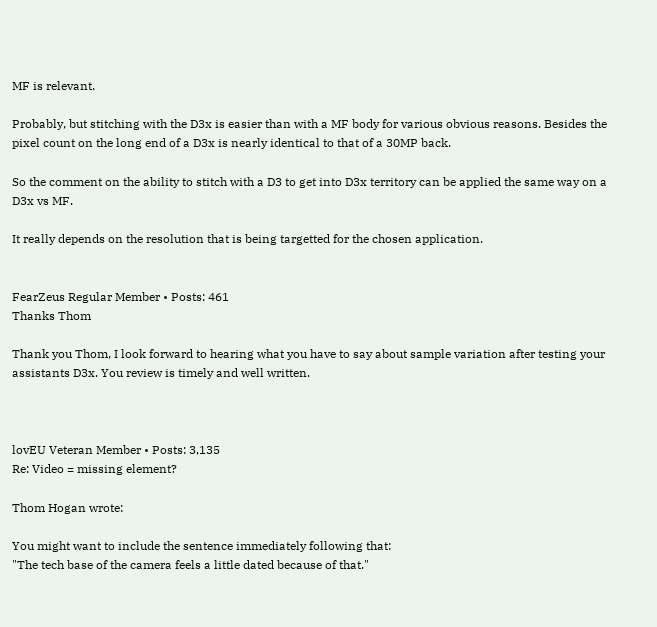MF is relevant.

Probably, but stitching with the D3x is easier than with a MF body for various obvious reasons. Besides the pixel count on the long end of a D3x is nearly identical to that of a 30MP back.

So the comment on the ability to stitch with a D3 to get into D3x territory can be applied the same way on a D3x vs MF.

It really depends on the resolution that is being targetted for the chosen application.


FearZeus Regular Member • Posts: 461
Thanks Thom

Thank you Thom, I look forward to hearing what you have to say about sample variation after testing your assistants D3x. You review is timely and well written.



lovEU Veteran Member • Posts: 3,135
Re: Video = missing element?

Thom Hogan wrote:

You might want to include the sentence immediately following that:
"The tech base of the camera feels a little dated because of that."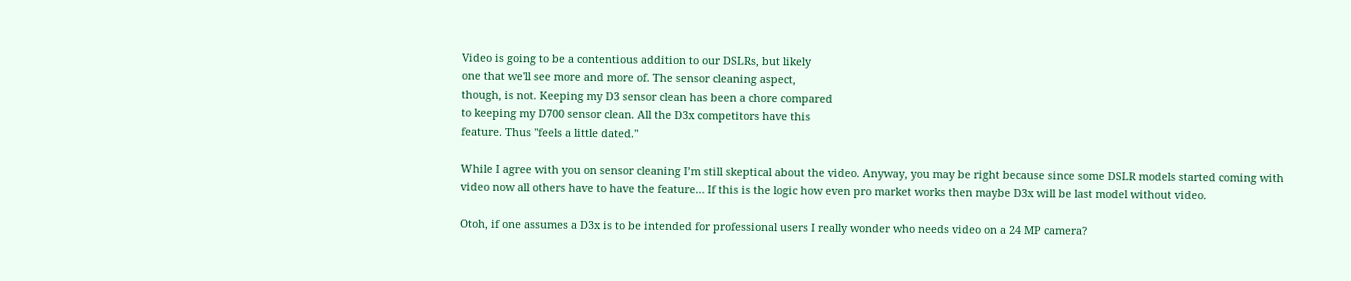Video is going to be a contentious addition to our DSLRs, but likely
one that we'll see more and more of. The sensor cleaning aspect,
though, is not. Keeping my D3 sensor clean has been a chore compared
to keeping my D700 sensor clean. All the D3x competitors have this
feature. Thus "feels a little dated."

While I agree with you on sensor cleaning I’m still skeptical about the video. Anyway, you may be right because since some DSLR models started coming with video now all others have to have the feature… If this is the logic how even pro market works then maybe D3x will be last model without video.

Otoh, if one assumes a D3x is to be intended for professional users I really wonder who needs video on a 24 MP camera?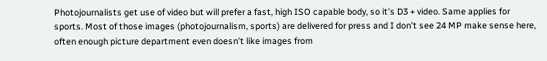Photojournalists get use of video but will prefer a fast, high ISO capable body, so it’s D3 + video. Same applies for sports. Most of those images (photojournalism, sports) are delivered for press and I don’t see 24 MP make sense here, often enough picture department even doesn’t like images from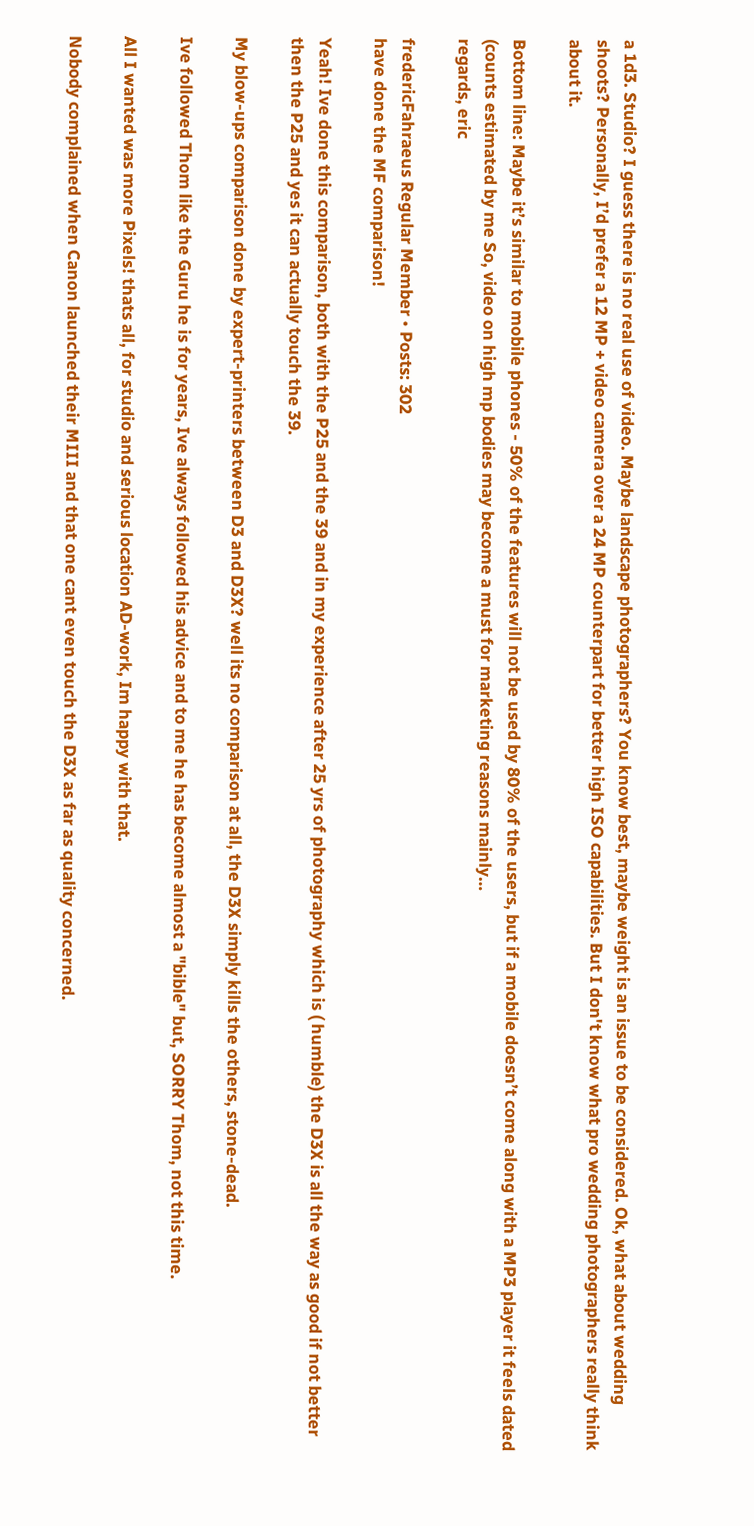a 1d3. Studio? I guess there is no real use of video. Maybe landscape photographers? You know best, maybe weight is an issue to be considered. Ok, what about wedding shoots? Personally, I’d prefer a 12 MP + video camera over a 24 MP counterpart for better high ISO capabilities. But I don't know what pro wedding photographers really think about it.

Bottom line: Maybe it’s similar to mobile phones - 50% of the features will not be used by 80% of the users, but if a mobile doesn’t come along with a MP3 player it feels dated (counts estimated by me So, video on high mp bodies may become a must for marketing reasons mainly…
regards, eric

fredericFahraeus Regular Member • Posts: 302
have done the MF comparison!

Yeah! Ive done this comparison, both with the P25 and the 39 and in my experience after 25 yrs of photography which is ( humble) the D3X is all the way as good if not better then the P25 and yes it can actually touch the 39.

My blow-ups comparison done by expert-printers between D3 and D3X? well its no comparison at all, the D3X simply kills the others, stone-dead.

Ive followed Thom like the Guru he is for years, Ive always followed his advice and to me he has become almost a "bible" but, SORRY Thom, not this time.

All I wanted was more Pixels! thats all, for studio and serious location AD-work, Im happy with that.

Nobody complained when Canon launched their MIII and that one cant even touch the D3X as far as quality concerned.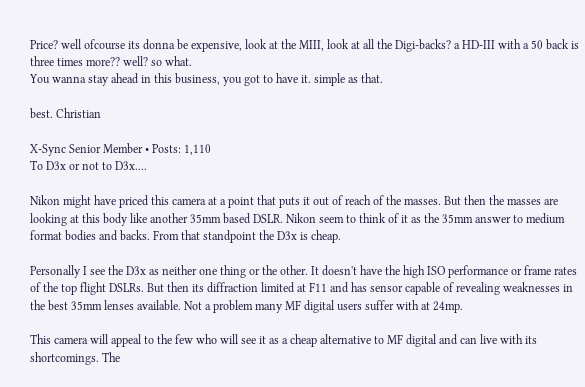Price? well ofcourse its donna be expensive, look at the MIII, look at all the Digi-backs? a HD-III with a 50 back is three times more?? well? so what.
You wanna stay ahead in this business, you got to have it. simple as that.

best. Christian

X-Sync Senior Member • Posts: 1,110
To D3x or not to D3x....

Nikon might have priced this camera at a point that puts it out of reach of the masses. But then the masses are looking at this body like another 35mm based DSLR. Nikon seem to think of it as the 35mm answer to medium format bodies and backs. From that standpoint the D3x is cheap.

Personally I see the D3x as neither one thing or the other. It doesn't have the high ISO performance or frame rates of the top flight DSLRs. But then its diffraction limited at F11 and has sensor capable of revealing weaknesses in the best 35mm lenses available. Not a problem many MF digital users suffer with at 24mp.

This camera will appeal to the few who will see it as a cheap alternative to MF digital and can live with its shortcomings. The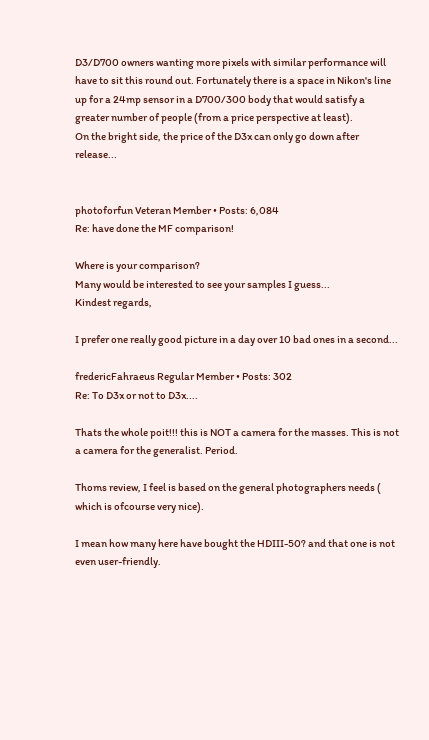D3/D700 owners wanting more pixels with similar performance will have to sit this round out. Fortunately there is a space in Nikon's line up for a 24mp sensor in a D700/300 body that would satisfy a greater number of people (from a price perspective at least).
On the bright side, the price of the D3x can only go down after release...


photoforfun Veteran Member • Posts: 6,084
Re: have done the MF comparison!

Where is your comparison?
Many would be interested to see your samples I guess...
Kindest regards,

I prefer one really good picture in a day over 10 bad ones in a second...

fredericFahraeus Regular Member • Posts: 302
Re: To D3x or not to D3x....

Thats the whole poit!!! this is NOT a camera for the masses. This is not a camera for the generalist. Period.

Thoms review, I feel is based on the general photographers needs ( which is ofcourse very nice).

I mean how many here have bought the HDIII-50? and that one is not even user-friendly.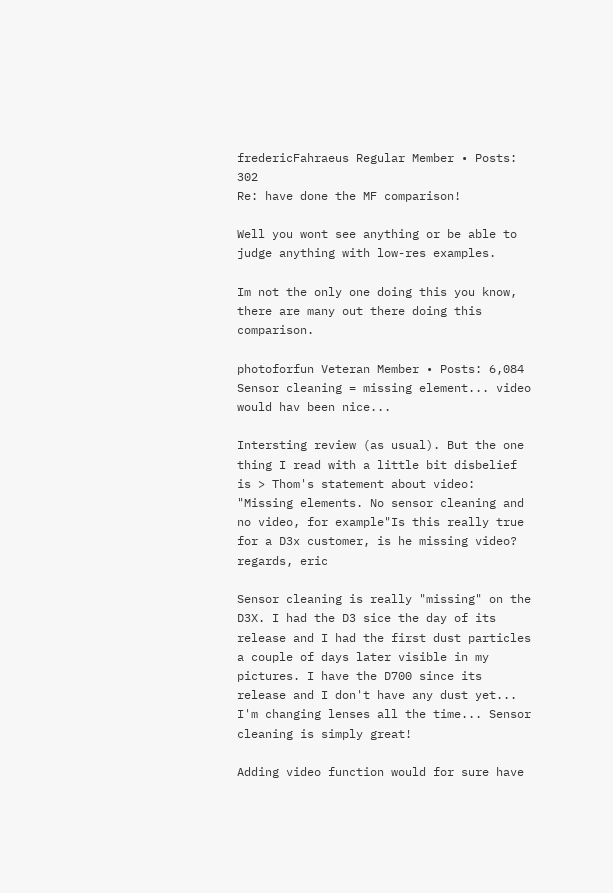fredericFahraeus Regular Member • Posts: 302
Re: have done the MF comparison!

Well you wont see anything or be able to judge anything with low-res examples.

Im not the only one doing this you know, there are many out there doing this comparison.

photoforfun Veteran Member • Posts: 6,084
Sensor cleaning = missing element... video would hav been nice...

Intersting review (as usual). But the one thing I read with a little bit disbelief is > Thom's statement about video: "Missing elements. No sensor cleaning and no video, for example"Is this really true for a D3x customer, is he missing video?
regards, eric

Sensor cleaning is really "missing" on the D3X. I had the D3 sice the day of its release and I had the first dust particles a couple of days later visible in my pictures. I have the D700 since its release and I don't have any dust yet... I'm changing lenses all the time... Sensor cleaning is simply great!

Adding video function would for sure have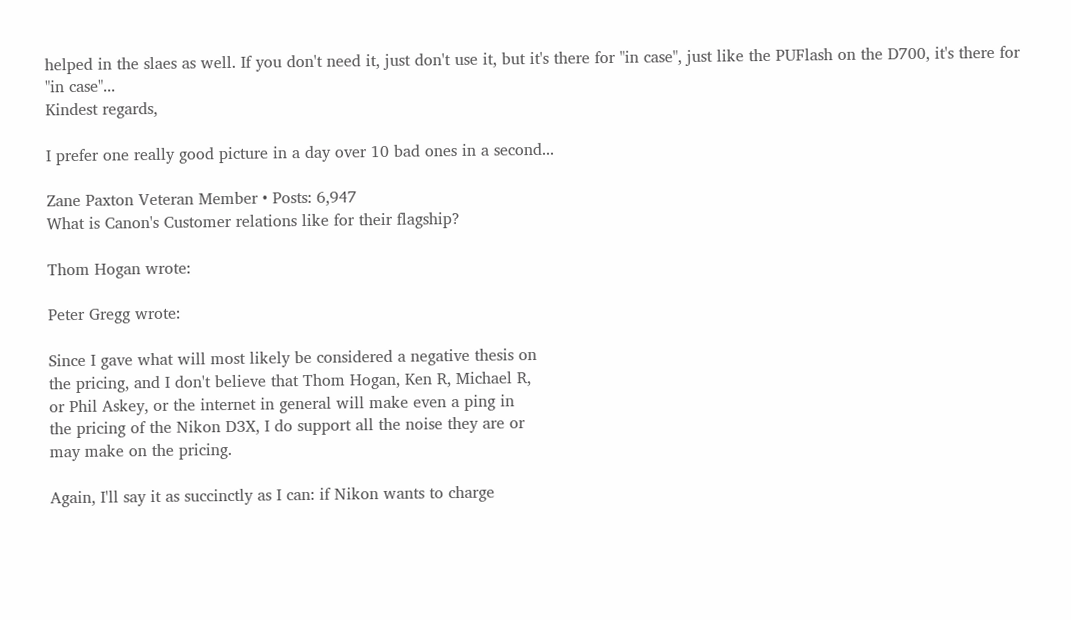helped in the slaes as well. If you don't need it, just don't use it, but it's there for "in case", just like the PUFlash on the D700, it's there for "in case"...
Kindest regards,

I prefer one really good picture in a day over 10 bad ones in a second...

Zane Paxton Veteran Member • Posts: 6,947
What is Canon's Customer relations like for their flagship?

Thom Hogan wrote:

Peter Gregg wrote:

Since I gave what will most likely be considered a negative thesis on
the pricing, and I don't believe that Thom Hogan, Ken R, Michael R,
or Phil Askey, or the internet in general will make even a ping in
the pricing of the Nikon D3X, I do support all the noise they are or
may make on the pricing.

Again, I'll say it as succinctly as I can: if Nikon wants to charge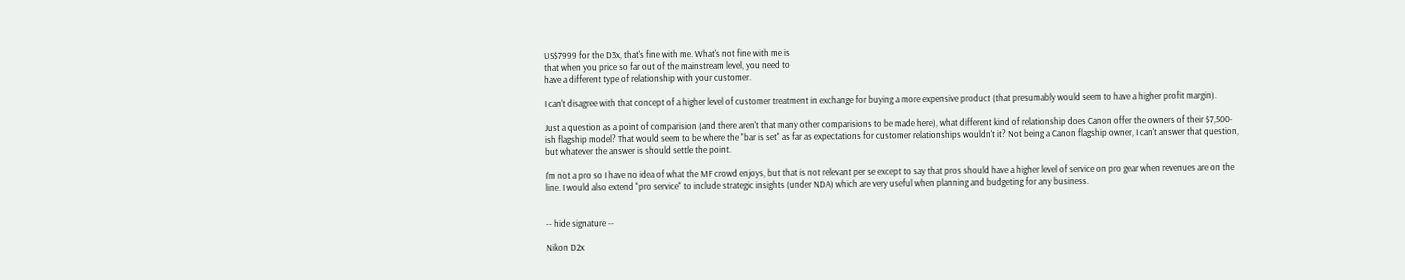US$7999 for the D3x, that's fine with me. What's not fine with me is
that when you price so far out of the mainstream level, you need to
have a different type of relationship with your customer.

I can't disagree with that concept of a higher level of customer treatment in exchange for buying a more expensive product (that presumably would seem to have a higher profit margin).

Just a question as a point of comparision (and there aren't that many other comparisions to be made here), what different kind of relationship does Canon offer the owners of their $7,500-ish flagship model? That would seem to be where the "bar is set" as far as expectations for customer relationships wouldn't it? Not being a Canon flagship owner, I can't answer that question, but whatever the answer is should settle the point.

I'm not a pro so I have no idea of what the MF crowd enjoys, but that is not relevant per se except to say that pros should have a higher level of service on pro gear when revenues are on the line. I would also extend "pro service" to include strategic insights (under NDA) which are very useful when planning and budgeting for any business.


-- hide signature --

Nikon D2x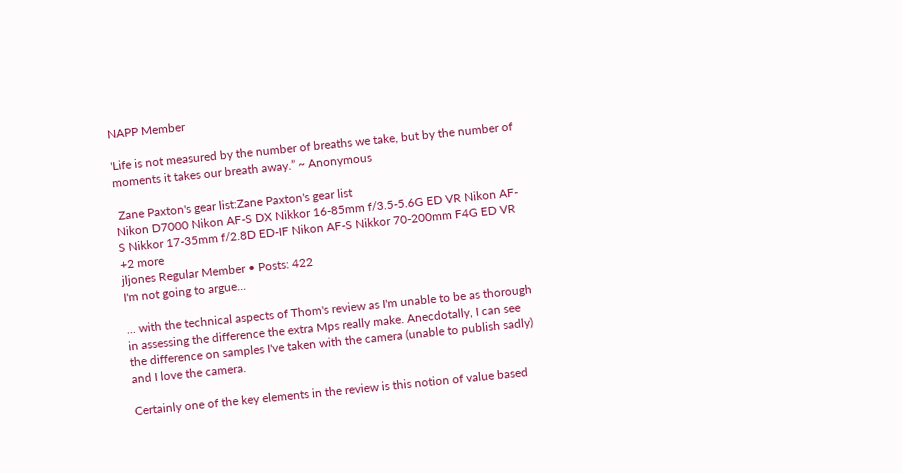NAPP Member

'Life is not measured by the number of breaths we take, but by the number of moments it takes our breath away.” ~ Anonymous

 Zane Paxton's gear list:Zane Paxton's gear list
Nikon D7000 Nikon AF-S DX Nikkor 16-85mm f/3.5-5.6G ED VR Nikon AF-S Nikkor 17-35mm f/2.8D ED-IF Nikon AF-S Nikkor 70-200mm F4G ED VR +2 more
jljones Regular Member • Posts: 422
I'm not going to argue...

... with the technical aspects of Thom's review as I'm unable to be as thorough in assessing the difference the extra Mps really make. Anecdotally, I can see the difference on samples I've taken with the camera (unable to publish sadly) and I love the camera.

Certainly one of the key elements in the review is this notion of value based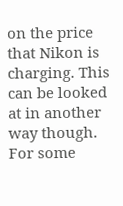on the price that Nikon is charging. This can be looked at in another way though. For some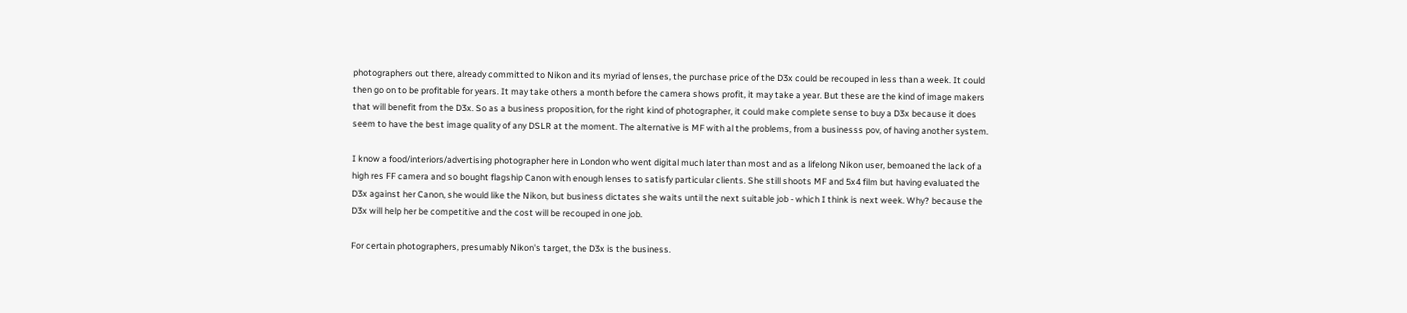photographers out there, already committed to Nikon and its myriad of lenses, the purchase price of the D3x could be recouped in less than a week. It could then go on to be profitable for years. It may take others a month before the camera shows profit, it may take a year. But these are the kind of image makers that will benefit from the D3x. So as a business proposition, for the right kind of photographer, it could make complete sense to buy a D3x because it does seem to have the best image quality of any DSLR at the moment. The alternative is MF with al the problems, from a businesss pov, of having another system.

I know a food/interiors/advertising photographer here in London who went digital much later than most and as a lifelong Nikon user, bemoaned the lack of a high res FF camera and so bought flagship Canon with enough lenses to satisfy particular clients. She still shoots MF and 5x4 film but having evaluated the D3x against her Canon, she would like the Nikon, but business dictates she waits until the next suitable job - which I think is next week. Why? because the D3x will help her be competitive and the cost will be recouped in one job.

For certain photographers, presumably Nikon's target, the D3x is the business.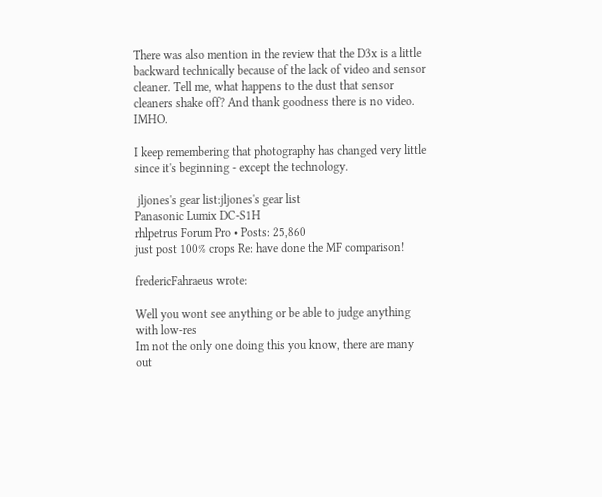There was also mention in the review that the D3x is a little backward technically because of the lack of video and sensor cleaner. Tell me, what happens to the dust that sensor cleaners shake off? And thank goodness there is no video. IMHO.

I keep remembering that photography has changed very little since it's beginning - except the technology.

 jljones's gear list:jljones's gear list
Panasonic Lumix DC-S1H
rhlpetrus Forum Pro • Posts: 25,860
just post 100% crops Re: have done the MF comparison!

fredericFahraeus wrote:

Well you wont see anything or be able to judge anything with low-res
Im not the only one doing this you know, there are many out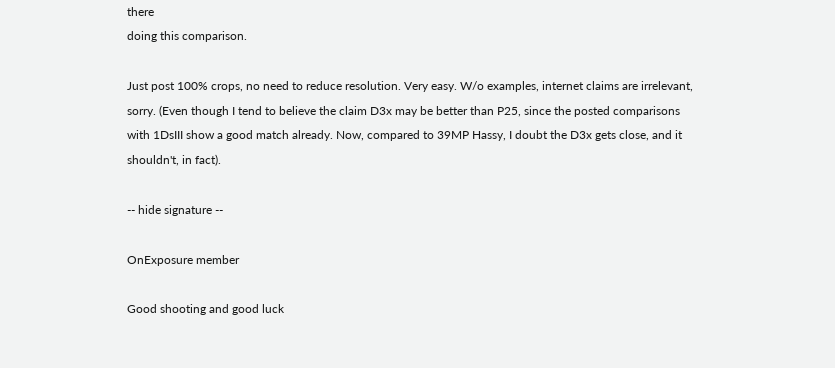there
doing this comparison.

Just post 100% crops, no need to reduce resolution. Very easy. W/o examples, internet claims are irrelevant, sorry. (Even though I tend to believe the claim D3x may be better than P25, since the posted comparisons with 1DsIII show a good match already. Now, compared to 39MP Hassy, I doubt the D3x gets close, and it shouldn't, in fact).

-- hide signature --

OnExposure member

Good shooting and good luck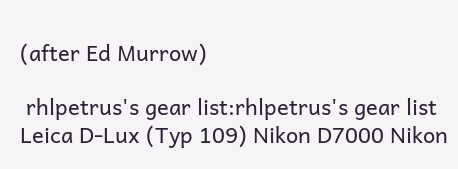(after Ed Murrow)

 rhlpetrus's gear list:rhlpetrus's gear list
Leica D-Lux (Typ 109) Nikon D7000 Nikon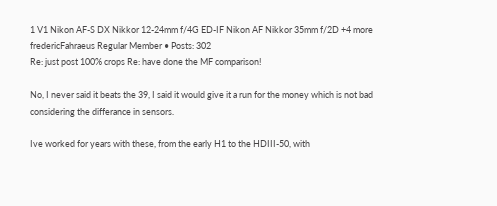1 V1 Nikon AF-S DX Nikkor 12-24mm f/4G ED-IF Nikon AF Nikkor 35mm f/2D +4 more
fredericFahraeus Regular Member • Posts: 302
Re: just post 100% crops Re: have done the MF comparison!

No, I never said it beats the 39, I said it would give it a run for the money which is not bad considering the differance in sensors.

Ive worked for years with these, from the early H1 to the HDIII-50, with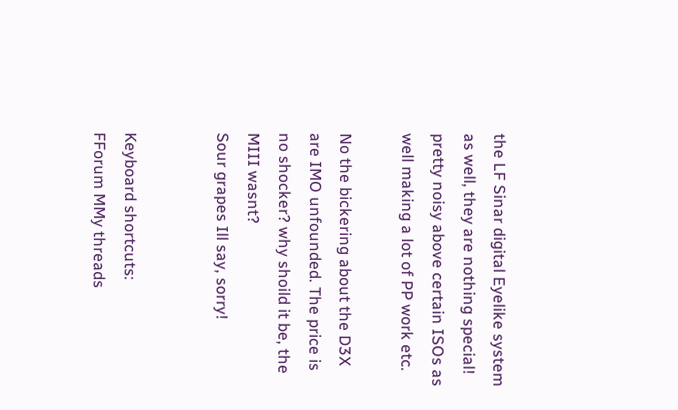the LF Sinar digital Eyelike system as well, they are nothing special! pretty noisy above certain ISOs as well making a lot of PP work etc.

No the bickering about the D3X are IMO unfounded. The price is no shocker? why shoild it be, the MIII wasnt?
Sour grapes Ill say, sorry!


Keyboard shortcuts:
FForum MMy threads